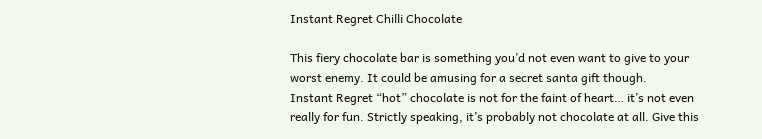Instant Regret Chilli Chocolate

This fiery chocolate bar is something you’d not even want to give to your worst enemy. It could be amusing for a secret santa gift though.
Instant Regret “hot” chocolate is not for the faint of heart… it’s not even really for fun. Strictly speaking, it’s probably not chocolate at all. Give this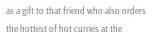as a gift to that friend who also orders the hottest of hot curries at the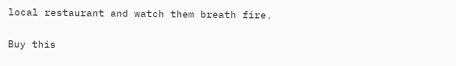local restaurant and watch them breath fire.

Buy this